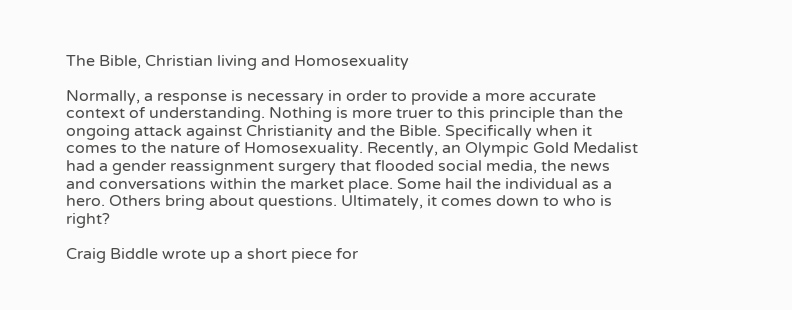The Bible, Christian living and Homosexuality

Normally, a response is necessary in order to provide a more accurate context of understanding. Nothing is more truer to this principle than the ongoing attack against Christianity and the Bible. Specifically when it comes to the nature of Homosexuality. Recently, an Olympic Gold Medalist had a gender reassignment surgery that flooded social media, the news and conversations within the market place. Some hail the individual as a hero. Others bring about questions. Ultimately, it comes down to who is right?

Craig Biddle wrote up a short piece for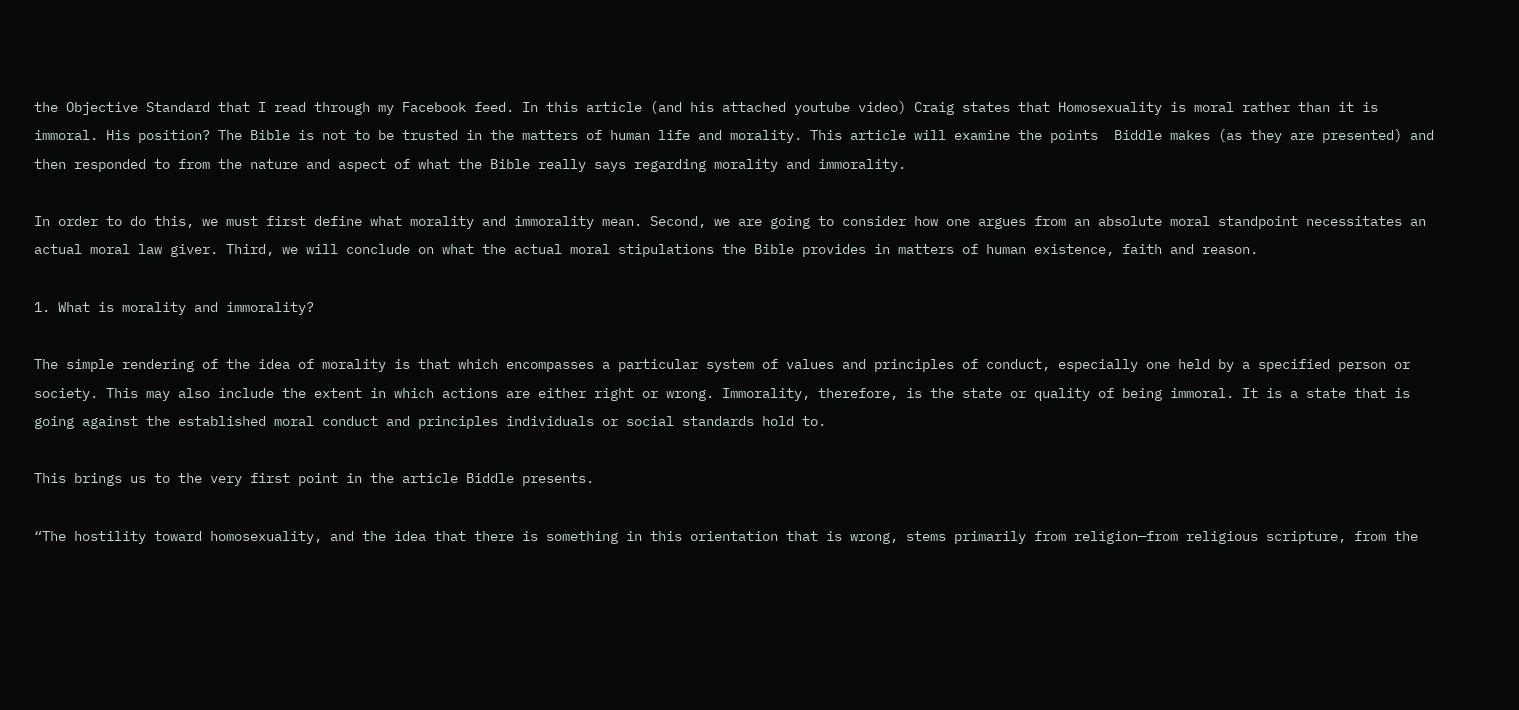the Objective Standard that I read through my Facebook feed. In this article (and his attached youtube video) Craig states that Homosexuality is moral rather than it is immoral. His position? The Bible is not to be trusted in the matters of human life and morality. This article will examine the points  Biddle makes (as they are presented) and then responded to from the nature and aspect of what the Bible really says regarding morality and immorality.

In order to do this, we must first define what morality and immorality mean. Second, we are going to consider how one argues from an absolute moral standpoint necessitates an actual moral law giver. Third, we will conclude on what the actual moral stipulations the Bible provides in matters of human existence, faith and reason.

1. What is morality and immorality?

The simple rendering of the idea of morality is that which encompasses a particular system of values and principles of conduct, especially one held by a specified person or society. This may also include the extent in which actions are either right or wrong. Immorality, therefore, is the state or quality of being immoral. It is a state that is going against the established moral conduct and principles individuals or social standards hold to.

This brings us to the very first point in the article Biddle presents.

“The hostility toward homosexuality, and the idea that there is something in this orientation that is wrong, stems primarily from religion—from religious scripture, from the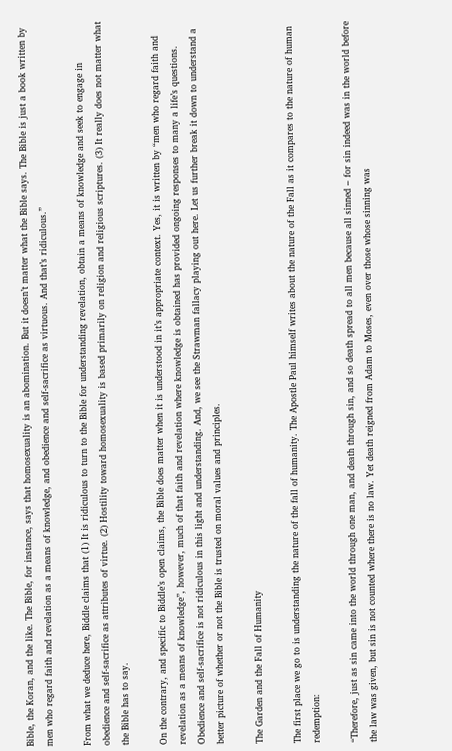Bible, the Koran, and the like. The Bible, for instance, says that homosexuality is an abomination. But it doesn’t matter what the Bible says. The Bible is just a book written by men who regard faith and revelation as a means of knowledge, and obedience and self-sacrifice as virtuous. And that’s ridiculous.”

From what we deduce here, Biddle claims that (1) It is ridiculous to turn to the Bible for understanding revelation, obtain a means of knowledge and seek to engage in obedience and self-sacrifice as attributes of virtue. (2) Hostility toward homosexuality is based primarily on religion and religious scriptures. (3) It really does not matter what the Bible has to say.

On the contrary, and specific to Biddle’s open claims, the Bible does matter when it is understood in it’s appropriate context. Yes, it is written by “men who regard faith and revelation as a means of knowledge”, however, much of that faith and revelation where knowledge is obtained has provided ongoing responses to many a life’s questions. Obedience and self-sacrifice is not ridiculous in this light and understanding. And, we see the Strawman fallacy playing out here. Let us further break it down to understand a better picture of whether or not the Bible is trusted on moral values and principles.

The Garden and the Fall of Humanity

The first place we go to is understanding the nature of the fall of humanity. The Apostle Paul himself writes about the nature of the Fall as it compares to the nature of human redemption:

“Therefore, just as sin came into the world through one man, and death through sin, and so death spread to all men because all sinned – for sin indeed was in the world before the law was given, but sin is not counted where there is no law. Yet death reigned from Adam to Moses, even over those whose sinning was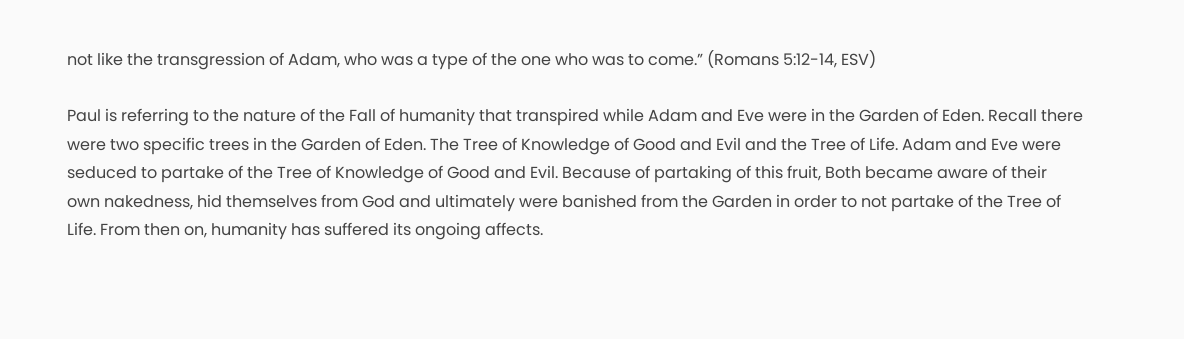not like the transgression of Adam, who was a type of the one who was to come.” (Romans 5:12-14, ESV)

Paul is referring to the nature of the Fall of humanity that transpired while Adam and Eve were in the Garden of Eden. Recall there were two specific trees in the Garden of Eden. The Tree of Knowledge of Good and Evil and the Tree of Life. Adam and Eve were seduced to partake of the Tree of Knowledge of Good and Evil. Because of partaking of this fruit, Both became aware of their own nakedness, hid themselves from God and ultimately were banished from the Garden in order to not partake of the Tree of Life. From then on, humanity has suffered its ongoing affects.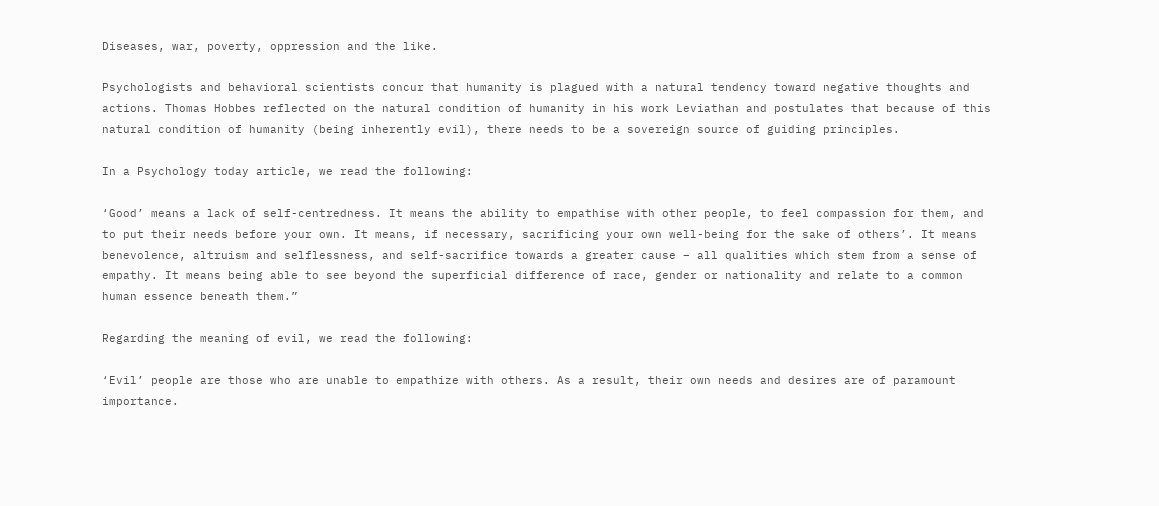Diseases, war, poverty, oppression and the like.

Psychologists and behavioral scientists concur that humanity is plagued with a natural tendency toward negative thoughts and actions. Thomas Hobbes reflected on the natural condition of humanity in his work Leviathan and postulates that because of this natural condition of humanity (being inherently evil), there needs to be a sovereign source of guiding principles.

In a Psychology today article, we read the following:

‘Good’ means a lack of self-centredness. It means the ability to empathise with other people, to feel compassion for them, and to put their needs before your own. It means, if necessary, sacrificing your own well-being for the sake of others’. It means benevolence, altruism and selflessness, and self-sacrifice towards a greater cause – all qualities which stem from a sense of empathy. It means being able to see beyond the superficial difference of race, gender or nationality and relate to a common human essence beneath them.”

Regarding the meaning of evil, we read the following:

‘Evil’ people are those who are unable to empathize with others. As a result, their own needs and desires are of paramount importance.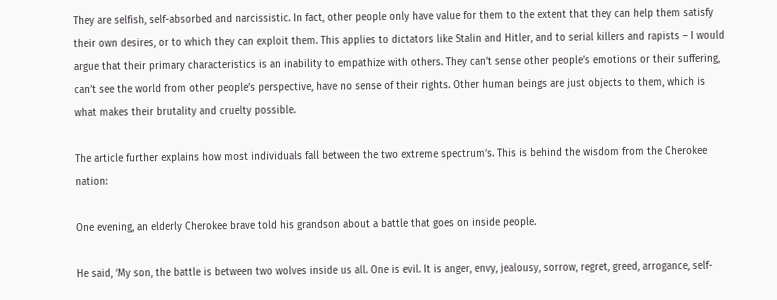They are selfish, self-absorbed and narcissistic. In fact, other people only have value for them to the extent that they can help them satisfy their own desires, or to which they can exploit them. This applies to dictators like Stalin and Hitler, and to serial killers and rapists – I would argue that their primary characteristics is an inability to empathize with others. They can’t sense other people’s emotions or their suffering, can’t see the world from other people’s perspective, have no sense of their rights. Other human beings are just objects to them, which is what makes their brutality and cruelty possible.

The article further explains how most individuals fall between the two extreme spectrum’s. This is behind the wisdom from the Cherokee nation:

One evening, an elderly Cherokee brave told his grandson about a battle that goes on inside people.

He said, ‘My son, the battle is between two wolves inside us all. One is evil. It is anger, envy, jealousy, sorrow, regret, greed, arrogance, self-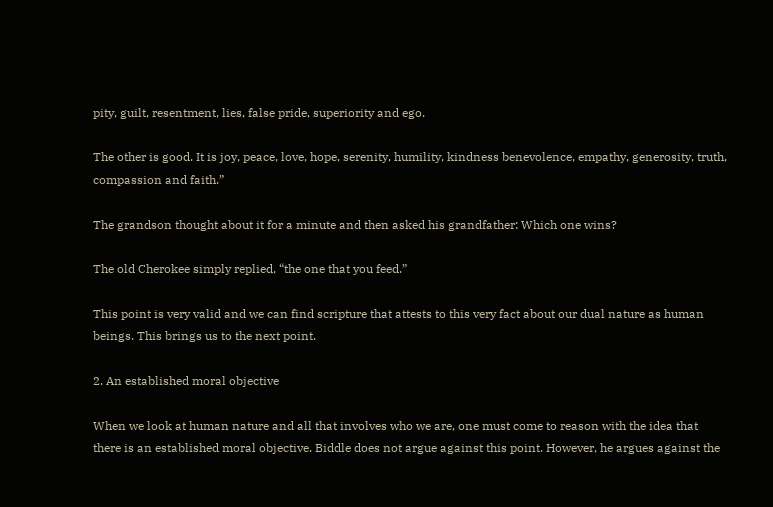pity, guilt, resentment, lies, false pride, superiority and ego.

The other is good. It is joy, peace, love, hope, serenity, humility, kindness benevolence, empathy, generosity, truth, compassion and faith.”

The grandson thought about it for a minute and then asked his grandfather: Which one wins?

The old Cherokee simply replied, “the one that you feed.”

This point is very valid and we can find scripture that attests to this very fact about our dual nature as human beings. This brings us to the next point.

2. An established moral objective

When we look at human nature and all that involves who we are, one must come to reason with the idea that there is an established moral objective. Biddle does not argue against this point. However, he argues against the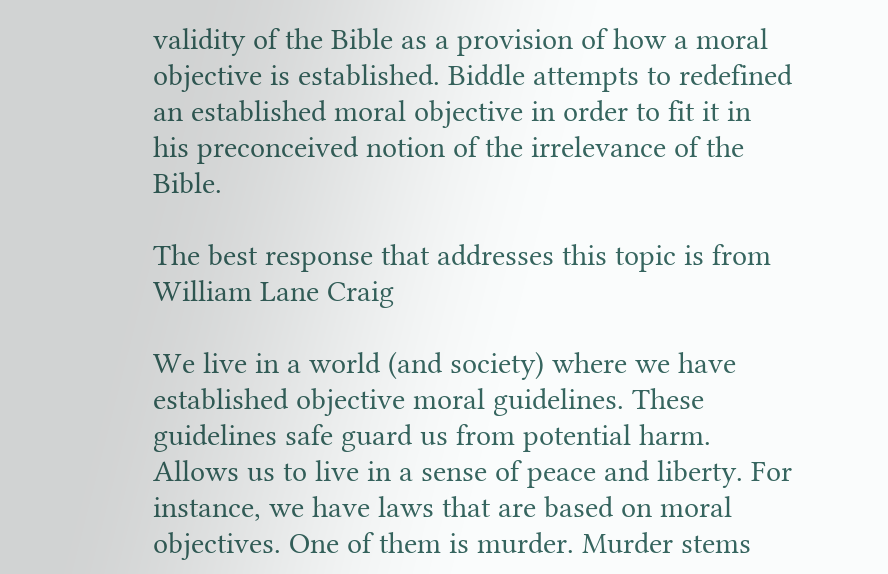validity of the Bible as a provision of how a moral objective is established. Biddle attempts to redefined an established moral objective in order to fit it in his preconceived notion of the irrelevance of the Bible.

The best response that addresses this topic is from William Lane Craig

We live in a world (and society) where we have established objective moral guidelines. These guidelines safe guard us from potential harm. Allows us to live in a sense of peace and liberty. For instance, we have laws that are based on moral objectives. One of them is murder. Murder stems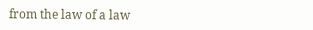from the law of a law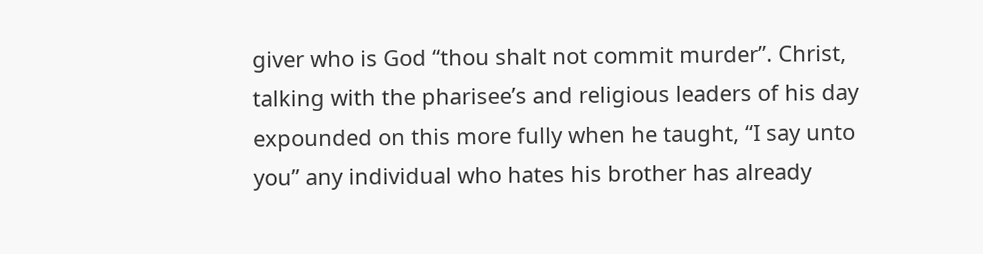giver who is God “thou shalt not commit murder”. Christ, talking with the pharisee’s and religious leaders of his day expounded on this more fully when he taught, “I say unto you” any individual who hates his brother has already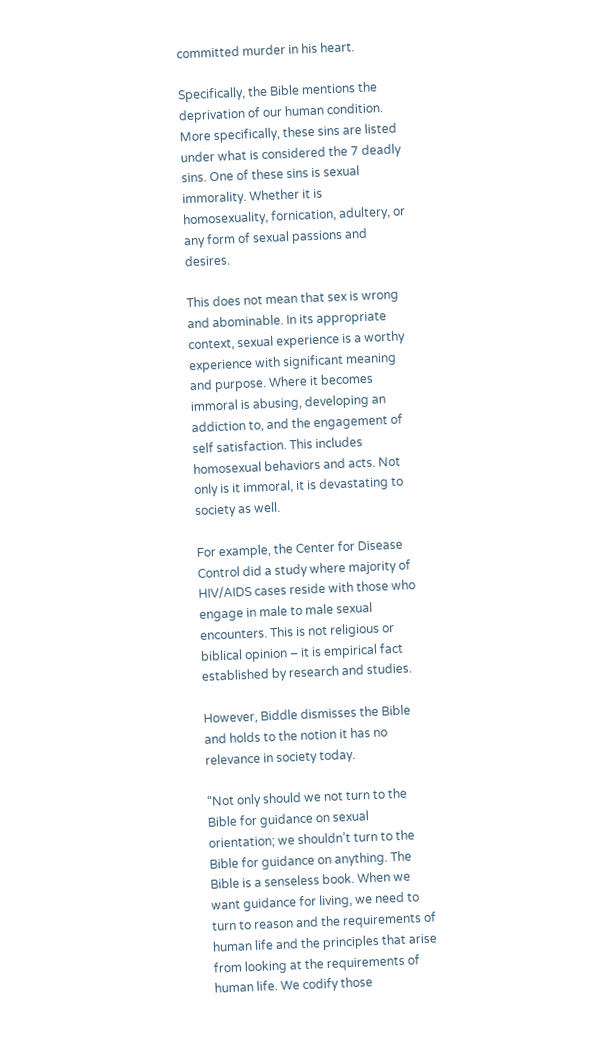committed murder in his heart.

Specifically, the Bible mentions the deprivation of our human condition. More specifically, these sins are listed under what is considered the 7 deadly sins. One of these sins is sexual immorality. Whether it is homosexuality, fornication, adultery, or any form of sexual passions and desires.

This does not mean that sex is wrong and abominable. In its appropriate context, sexual experience is a worthy experience with significant meaning and purpose. Where it becomes immoral is abusing, developing an addiction to, and the engagement of self satisfaction. This includes homosexual behaviors and acts. Not only is it immoral, it is devastating to society as well.

For example, the Center for Disease Control did a study where majority of HIV/AIDS cases reside with those who engage in male to male sexual encounters. This is not religious or biblical opinion – it is empirical fact established by research and studies.

However, Biddle dismisses the Bible and holds to the notion it has no relevance in society today.

“Not only should we not turn to the Bible for guidance on sexual orientation; we shouldn’t turn to the Bible for guidance on anything. The Bible is a senseless book. When we want guidance for living, we need to turn to reason and the requirements of human life and the principles that arise from looking at the requirements of human life. We codify those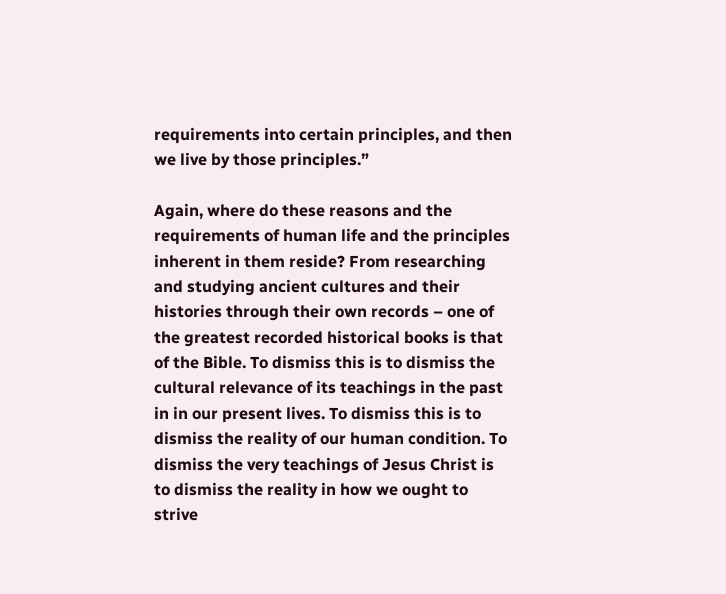requirements into certain principles, and then we live by those principles.”

Again, where do these reasons and the requirements of human life and the principles inherent in them reside? From researching and studying ancient cultures and their histories through their own records – one of the greatest recorded historical books is that of the Bible. To dismiss this is to dismiss the cultural relevance of its teachings in the past in in our present lives. To dismiss this is to dismiss the reality of our human condition. To dismiss the very teachings of Jesus Christ is to dismiss the reality in how we ought to strive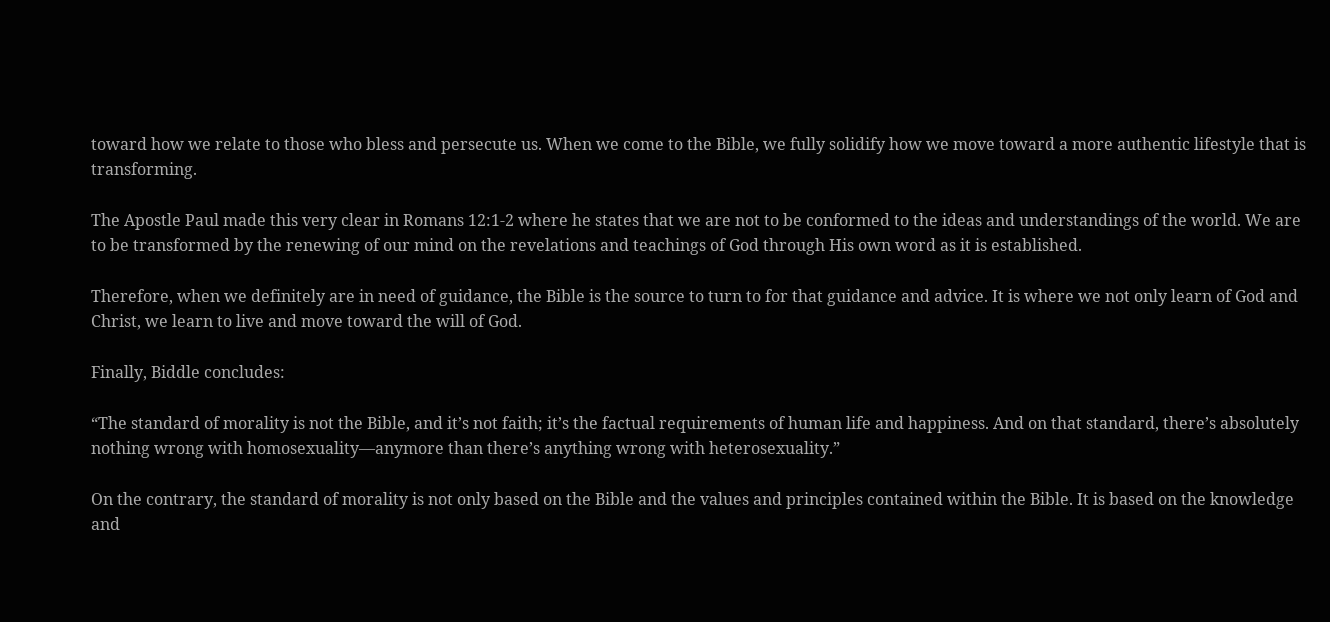toward how we relate to those who bless and persecute us. When we come to the Bible, we fully solidify how we move toward a more authentic lifestyle that is transforming.

The Apostle Paul made this very clear in Romans 12:1-2 where he states that we are not to be conformed to the ideas and understandings of the world. We are to be transformed by the renewing of our mind on the revelations and teachings of God through His own word as it is established.

Therefore, when we definitely are in need of guidance, the Bible is the source to turn to for that guidance and advice. It is where we not only learn of God and Christ, we learn to live and move toward the will of God.

Finally, Biddle concludes:

“The standard of morality is not the Bible, and it’s not faith; it’s the factual requirements of human life and happiness. And on that standard, there’s absolutely nothing wrong with homosexuality—anymore than there’s anything wrong with heterosexuality.”

On the contrary, the standard of morality is not only based on the Bible and the values and principles contained within the Bible. It is based on the knowledge and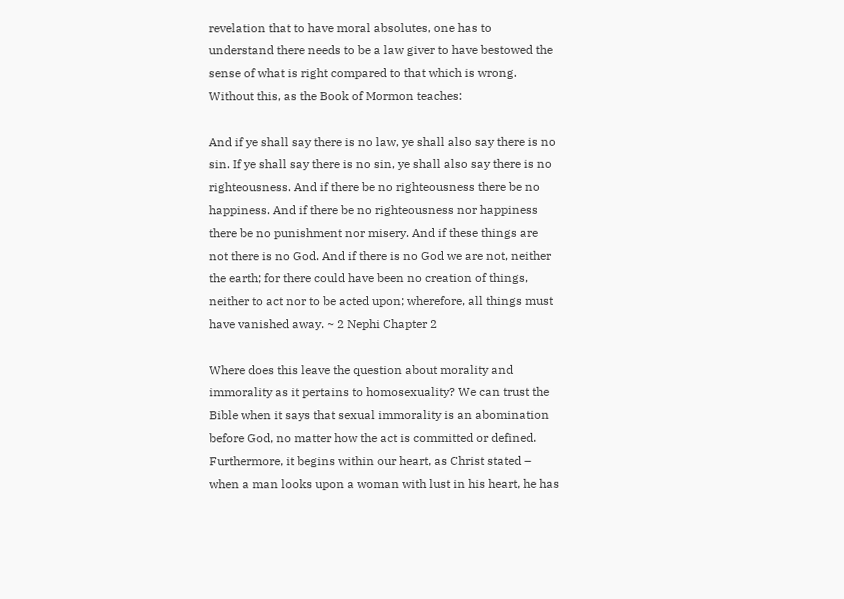revelation that to have moral absolutes, one has to understand there needs to be a law giver to have bestowed the sense of what is right compared to that which is wrong. Without this, as the Book of Mormon teaches:

And if ye shall say there is no law, ye shall also say there is no sin. If ye shall say there is no sin, ye shall also say there is no righteousness. And if there be no righteousness there be no happiness. And if there be no righteousness nor happiness there be no punishment nor misery. And if these things are not there is no God. And if there is no God we are not, neither the earth; for there could have been no creation of things, neither to act nor to be acted upon; wherefore, all things must have vanished away. ~ 2 Nephi Chapter 2

Where does this leave the question about morality and immorality as it pertains to homosexuality? We can trust the Bible when it says that sexual immorality is an abomination before God, no matter how the act is committed or defined. Furthermore, it begins within our heart, as Christ stated – when a man looks upon a woman with lust in his heart, he has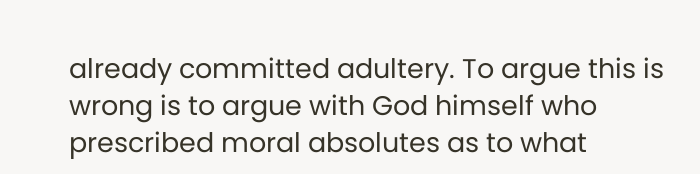already committed adultery. To argue this is wrong is to argue with God himself who prescribed moral absolutes as to what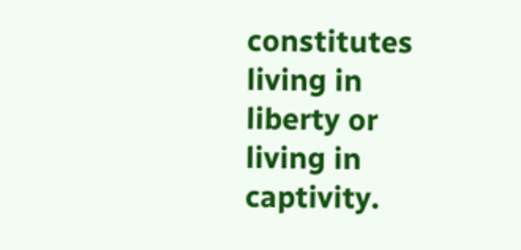constitutes living in liberty or living in captivity.